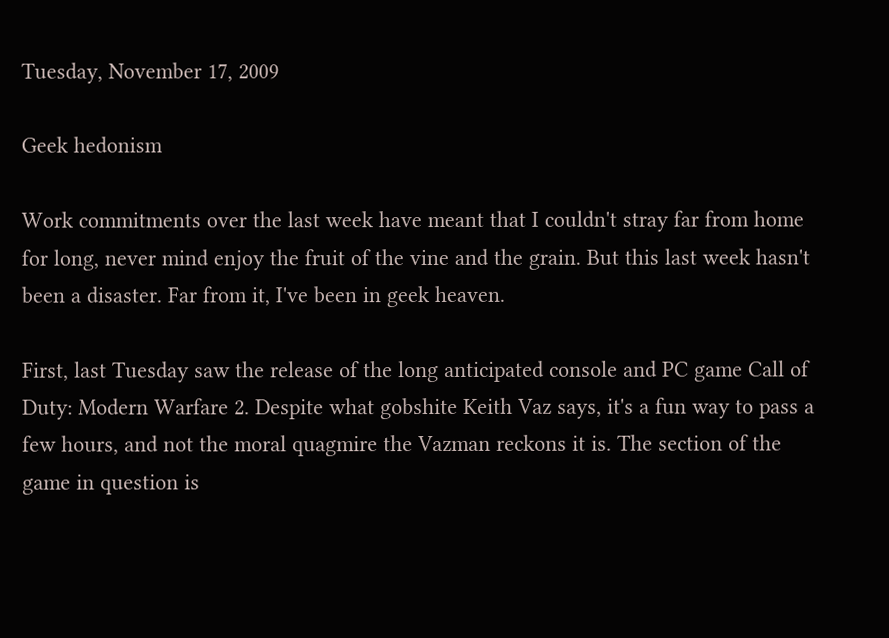Tuesday, November 17, 2009

Geek hedonism

Work commitments over the last week have meant that I couldn't stray far from home for long, never mind enjoy the fruit of the vine and the grain. But this last week hasn't been a disaster. Far from it, I've been in geek heaven.

First, last Tuesday saw the release of the long anticipated console and PC game Call of Duty: Modern Warfare 2. Despite what gobshite Keith Vaz says, it's a fun way to pass a few hours, and not the moral quagmire the Vazman reckons it is. The section of the game in question is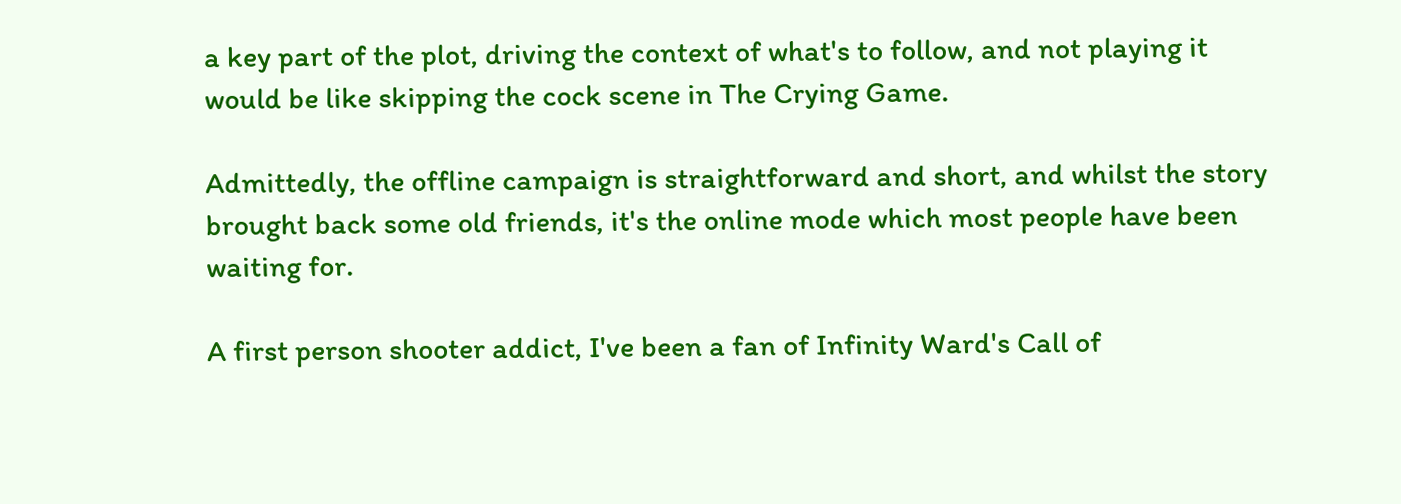a key part of the plot, driving the context of what's to follow, and not playing it would be like skipping the cock scene in The Crying Game.

Admittedly, the offline campaign is straightforward and short, and whilst the story brought back some old friends, it's the online mode which most people have been waiting for.

A first person shooter addict, I've been a fan of Infinity Ward's Call of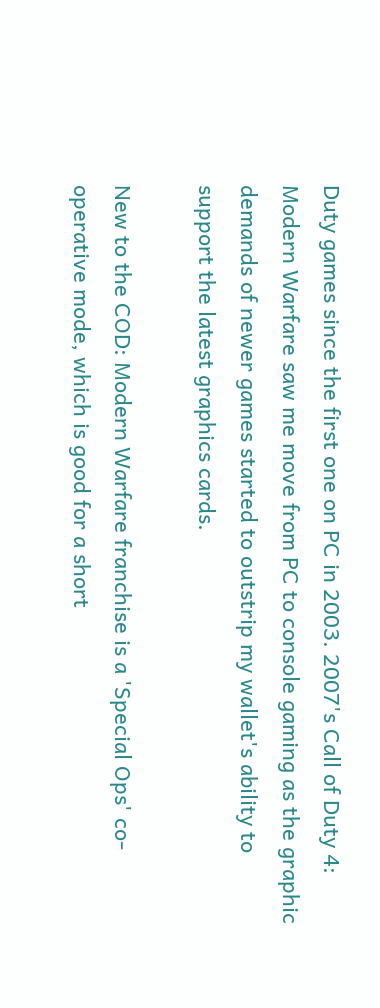Duty games since the first one on PC in 2003. 2007's Call of Duty 4: Modern Warfare saw me move from PC to console gaming as the graphic demands of newer games started to outstrip my wallet's ability to support the latest graphics cards.

New to the COD: Modern Warfare franchise is a 'Special Ops' co-operative mode, which is good for a short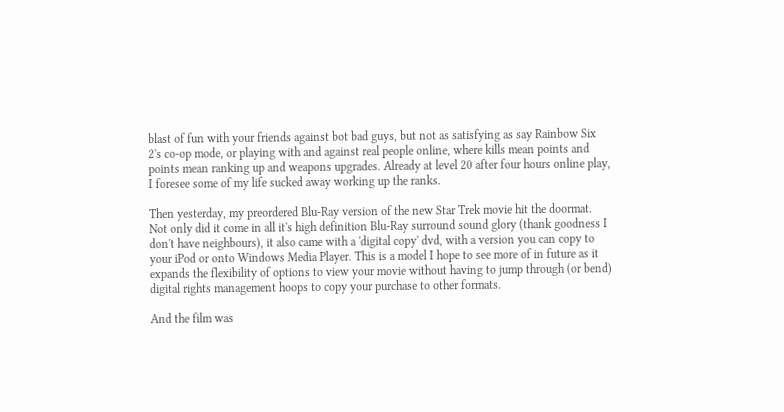blast of fun with your friends against bot bad guys, but not as satisfying as say Rainbow Six 2's co-op mode, or playing with and against real people online, where kills mean points and points mean ranking up and weapons upgrades. Already at level 20 after four hours online play, I foresee some of my life sucked away working up the ranks.

Then yesterday, my preordered Blu-Ray version of the new Star Trek movie hit the doormat. Not only did it come in all it's high definition Blu-Ray surround sound glory (thank goodness I don't have neighbours), it also came with a 'digital copy' dvd, with a version you can copy to your iPod or onto Windows Media Player. This is a model I hope to see more of in future as it expands the flexibility of options to view your movie without having to jump through (or bend) digital rights management hoops to copy your purchase to other formats.

And the film was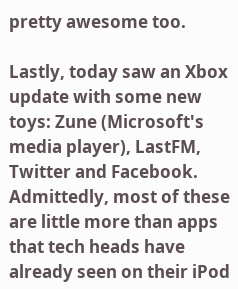pretty awesome too.

Lastly, today saw an Xbox update with some new toys: Zune (Microsoft's media player), LastFM, Twitter and Facebook. Admittedly, most of these are little more than apps that tech heads have already seen on their iPod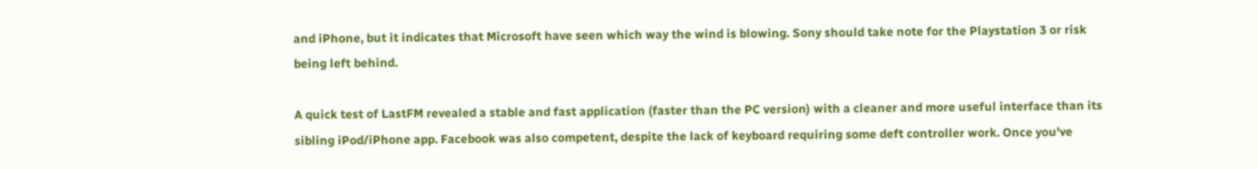and iPhone, but it indicates that Microsoft have seen which way the wind is blowing. Sony should take note for the Playstation 3 or risk being left behind.

A quick test of LastFM revealed a stable and fast application (faster than the PC version) with a cleaner and more useful interface than its sibling iPod/iPhone app. Facebook was also competent, despite the lack of keyboard requiring some deft controller work. Once you've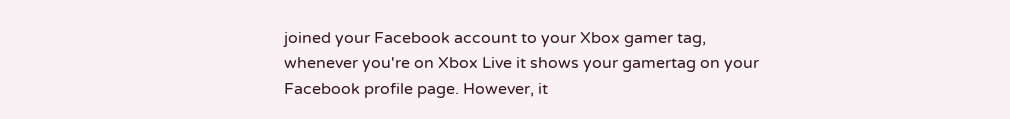joined your Facebook account to your Xbox gamer tag, whenever you're on Xbox Live it shows your gamertag on your Facebook profile page. However, it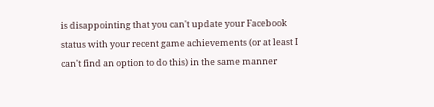is disappointing that you can't update your Facebook status with your recent game achievements (or at least I can't find an option to do this) in the same manner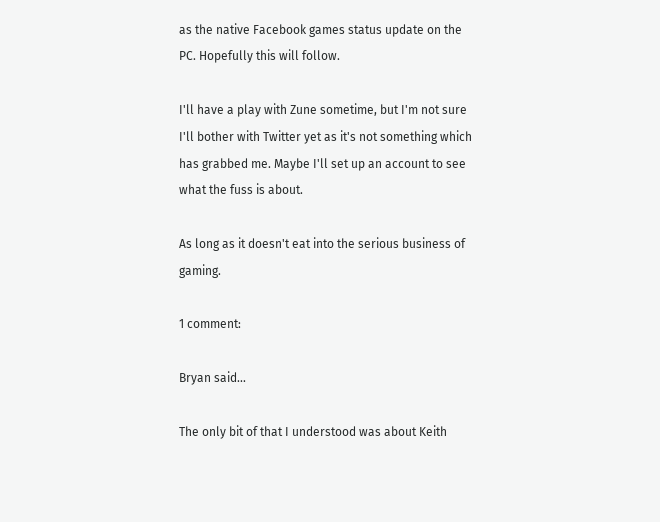as the native Facebook games status update on the PC. Hopefully this will follow.

I'll have a play with Zune sometime, but I'm not sure I'll bother with Twitter yet as it's not something which has grabbed me. Maybe I'll set up an account to see what the fuss is about.

As long as it doesn't eat into the serious business of gaming.

1 comment:

Bryan said...

The only bit of that I understood was about Keith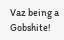Vaz being a Gobshite!